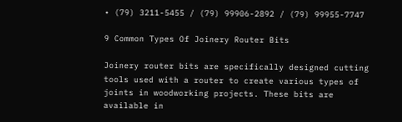• (79) 3211-5455 / (79) 99906-2892 / (79) 99955-7747

9 Common Types Of Joinery Router Bits

Joinery router bits are specifically designed cutting tools used with a router to create various types of joints in woodworking projects. These bits are available in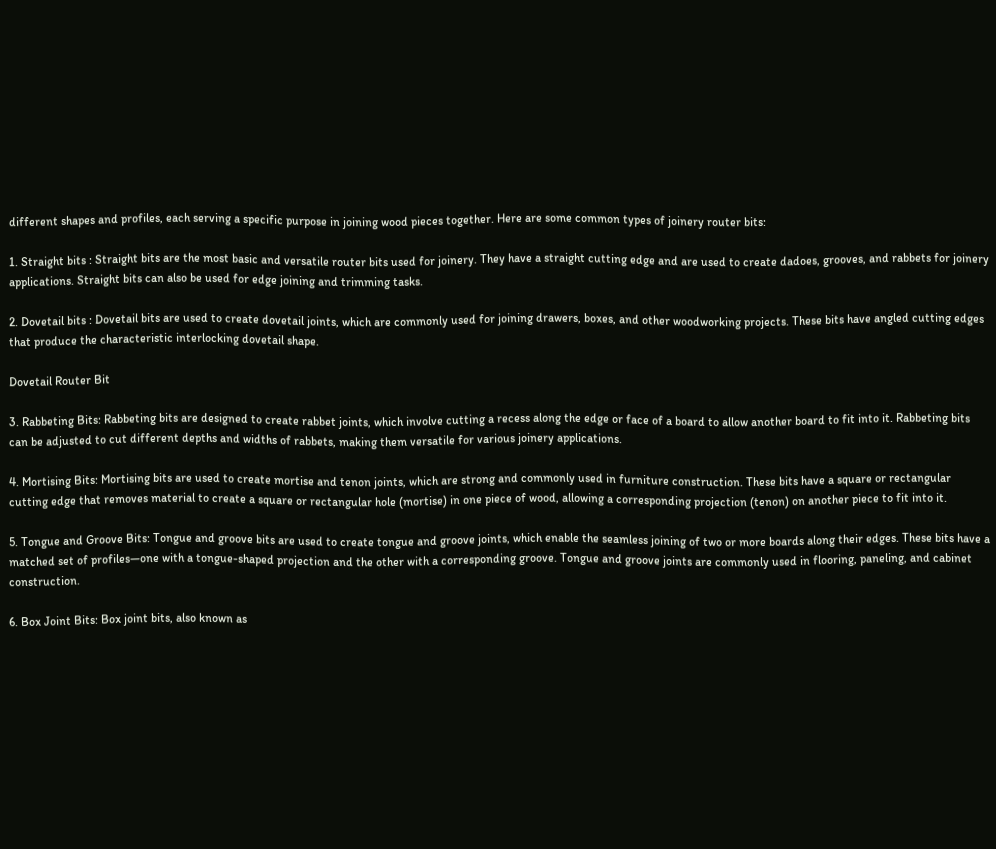different shapes and profiles, each serving a specific purpose in joining wood pieces together. Here are some common types of joinery router bits:

1. Straight bits : Straight bits are the most basic and versatile router bits used for joinery. They have a straight cutting edge and are used to create dadoes, grooves, and rabbets for joinery applications. Straight bits can also be used for edge joining and trimming tasks.

2. Dovetail bits : Dovetail bits are used to create dovetail joints, which are commonly used for joining drawers, boxes, and other woodworking projects. These bits have angled cutting edges that produce the characteristic interlocking dovetail shape.

Dovetail Router Bit

3. Rabbeting Bits: Rabbeting bits are designed to create rabbet joints, which involve cutting a recess along the edge or face of a board to allow another board to fit into it. Rabbeting bits can be adjusted to cut different depths and widths of rabbets, making them versatile for various joinery applications.

4. Mortising Bits: Mortising bits are used to create mortise and tenon joints, which are strong and commonly used in furniture construction. These bits have a square or rectangular cutting edge that removes material to create a square or rectangular hole (mortise) in one piece of wood, allowing a corresponding projection (tenon) on another piece to fit into it.

5. Tongue and Groove Bits: Tongue and groove bits are used to create tongue and groove joints, which enable the seamless joining of two or more boards along their edges. These bits have a matched set of profiles—one with a tongue-shaped projection and the other with a corresponding groove. Tongue and groove joints are commonly used in flooring, paneling, and cabinet construction.

6. Box Joint Bits: Box joint bits, also known as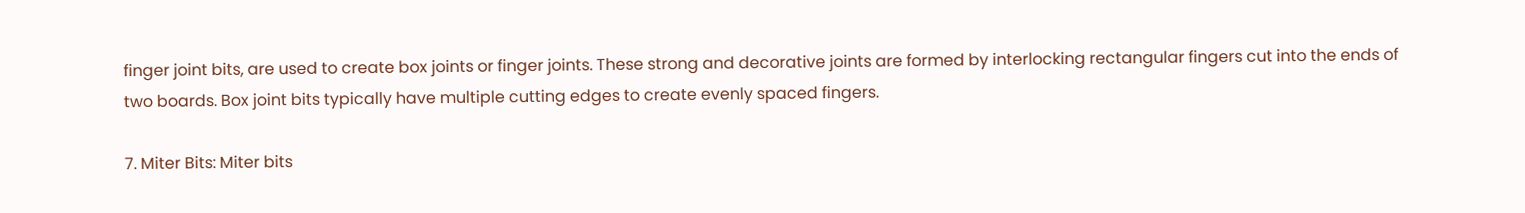finger joint bits, are used to create box joints or finger joints. These strong and decorative joints are formed by interlocking rectangular fingers cut into the ends of two boards. Box joint bits typically have multiple cutting edges to create evenly spaced fingers.

7. Miter Bits: Miter bits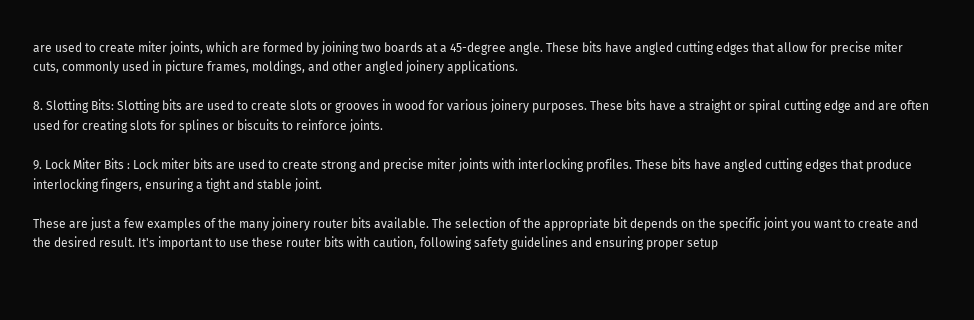are used to create miter joints, which are formed by joining two boards at a 45-degree angle. These bits have angled cutting edges that allow for precise miter cuts, commonly used in picture frames, moldings, and other angled joinery applications.

8. Slotting Bits: Slotting bits are used to create slots or grooves in wood for various joinery purposes. These bits have a straight or spiral cutting edge and are often used for creating slots for splines or biscuits to reinforce joints.

9. Lock Miter Bits : Lock miter bits are used to create strong and precise miter joints with interlocking profiles. These bits have angled cutting edges that produce interlocking fingers, ensuring a tight and stable joint.

These are just a few examples of the many joinery router bits available. The selection of the appropriate bit depends on the specific joint you want to create and the desired result. It's important to use these router bits with caution, following safety guidelines and ensuring proper setup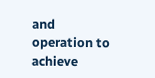and operation to achieve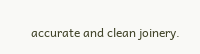accurate and clean joinery.